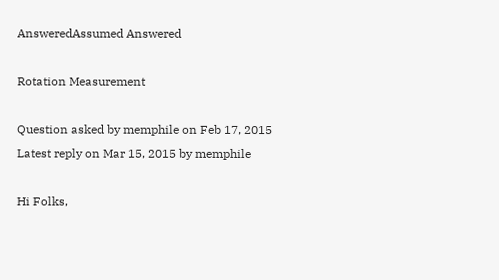AnsweredAssumed Answered

Rotation Measurement

Question asked by memphile on Feb 17, 2015
Latest reply on Mar 15, 2015 by memphile

Hi Folks,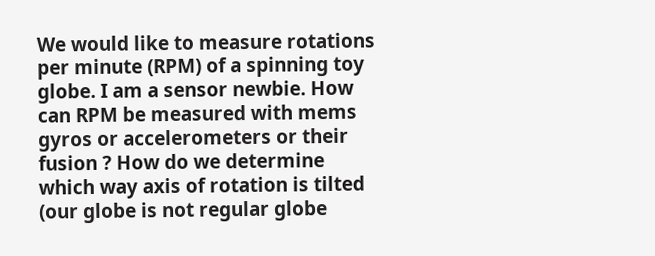We would like to measure rotations per minute (RPM) of a spinning toy globe. I am a sensor newbie. How can RPM be measured with mems gyros or accelerometers or their fusion ? How do we determine which way axis of rotation is tilted (our globe is not regular globe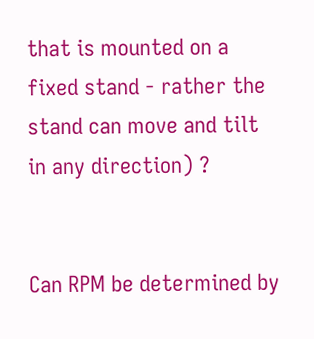that is mounted on a fixed stand - rather the stand can move and tilt in any direction) ?


Can RPM be determined by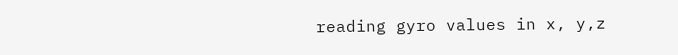reading gyro values in x, y,z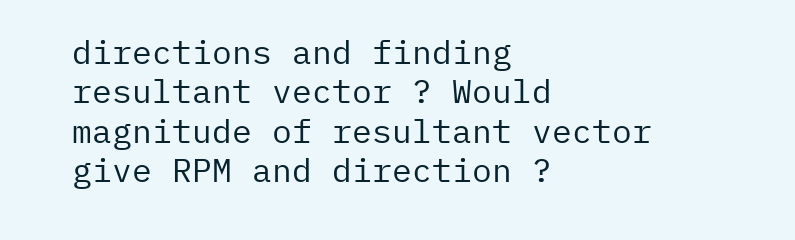directions and finding resultant vector ? Would magnitude of resultant vector give RPM and direction ?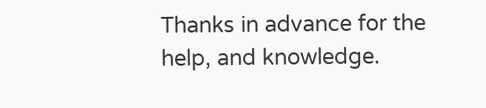Thanks in advance for the help, and knowledge.